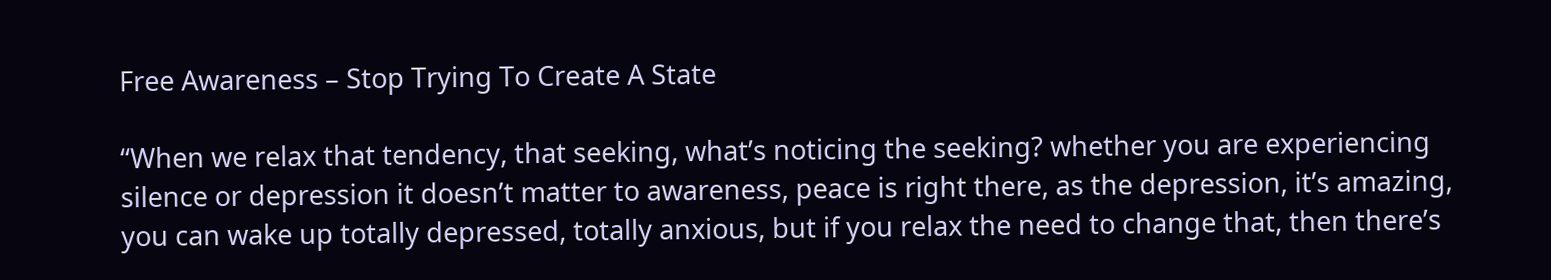Free Awareness – Stop Trying To Create A State

“When we relax that tendency, that seeking, what’s noticing the seeking? whether you are experiencing silence or depression it doesn’t matter to awareness, peace is right there, as the depression, it’s amazing, you can wake up totally depressed, totally anxious, but if you relax the need to change that, then there’s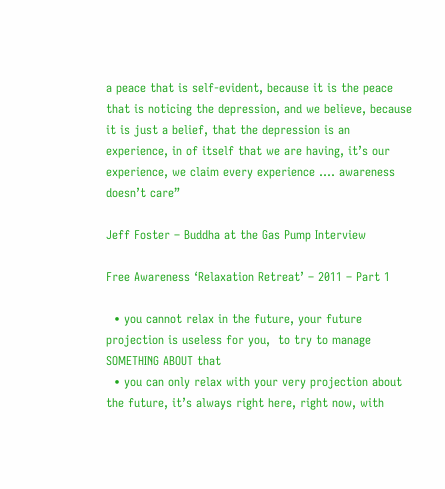a peace that is self-evident, because it is the peace that is noticing the depression, and we believe, because it is just a belief, that the depression is an experience, in of itself that we are having, it’s our experience, we claim every experience …. awareness doesn’t care”

Jeff Foster – Buddha at the Gas Pump Interview

Free Awareness ‘Relaxation Retreat’ – 2011 – Part 1

  • you cannot relax in the future, your future projection is useless for you,  to try to manage SOMETHING ABOUT that
  • you can only relax with your very projection about the future, it’s always right here, right now, with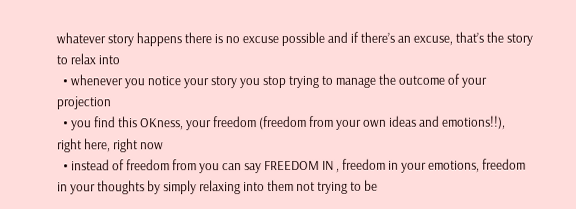whatever story happens there is no excuse possible and if there’s an excuse, that’s the story to relax into
  • whenever you notice your story you stop trying to manage the outcome of your projection
  • you find this OKness, your freedom (freedom from your own ideas and emotions!!),  right here, right now
  • instead of freedom from you can say FREEDOM IN , freedom in your emotions, freedom in your thoughts by simply relaxing into them not trying to be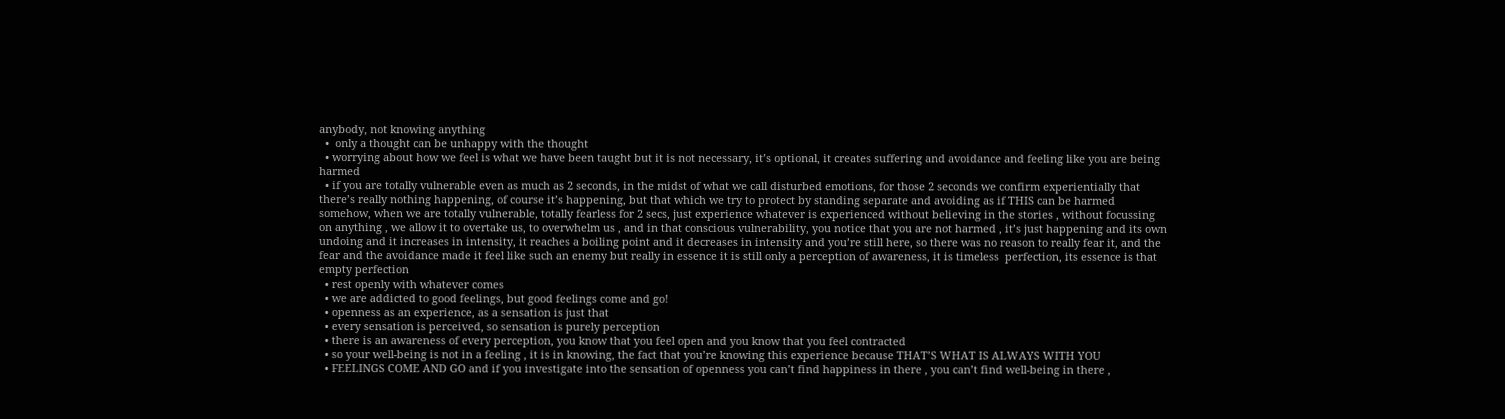anybody, not knowing anything
  •  only a thought can be unhappy with the thought
  • worrying about how we feel is what we have been taught but it is not necessary, it’s optional, it creates suffering and avoidance and feeling like you are being harmed
  • if you are totally vulnerable even as much as 2 seconds, in the midst of what we call disturbed emotions, for those 2 seconds we confirm experientially that there’s really nothing happening, of course it’s happening, but that which we try to protect by standing separate and avoiding as if THIS can be harmed somehow, when we are totally vulnerable, totally fearless for 2 secs, just experience whatever is experienced without believing in the stories , without focussing on anything , we allow it to overtake us, to overwhelm us , and in that conscious vulnerability, you notice that you are not harmed , it’s just happening and its own undoing and it increases in intensity, it reaches a boiling point and it decreases in intensity and you’re still here, so there was no reason to really fear it, and the fear and the avoidance made it feel like such an enemy but really in essence it is still only a perception of awareness, it is timeless  perfection, its essence is that empty perfection
  • rest openly with whatever comes
  • we are addicted to good feelings, but good feelings come and go!
  • openness as an experience, as a sensation is just that
  • every sensation is perceived, so sensation is purely perception
  • there is an awareness of every perception, you know that you feel open and you know that you feel contracted
  • so your well-being is not in a feeling , it is in knowing, the fact that you’re knowing this experience because THAT’S WHAT IS ALWAYS WITH YOU
  • FEELINGS COME AND GO and if you investigate into the sensation of openness you can’t find happiness in there , you can’t find well-being in there ,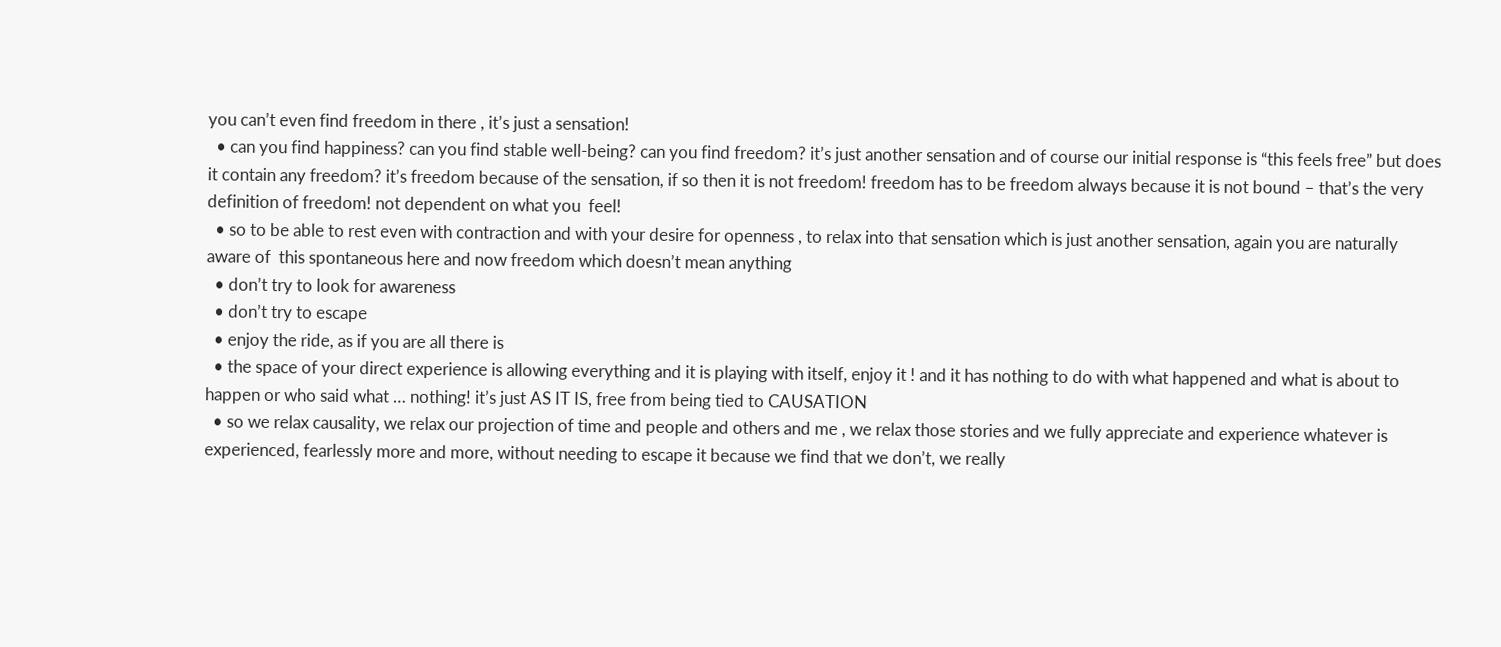you can’t even find freedom in there , it’s just a sensation!
  • can you find happiness? can you find stable well-being? can you find freedom? it’s just another sensation and of course our initial response is “this feels free” but does it contain any freedom? it’s freedom because of the sensation, if so then it is not freedom! freedom has to be freedom always because it is not bound – that’s the very definition of freedom! not dependent on what you  feel!
  • so to be able to rest even with contraction and with your desire for openness , to relax into that sensation which is just another sensation, again you are naturally aware of  this spontaneous here and now freedom which doesn’t mean anything
  • don’t try to look for awareness
  • don’t try to escape
  • enjoy the ride, as if you are all there is
  • the space of your direct experience is allowing everything and it is playing with itself, enjoy it ! and it has nothing to do with what happened and what is about to happen or who said what … nothing! it’s just AS IT IS, free from being tied to CAUSATION
  • so we relax causality, we relax our projection of time and people and others and me , we relax those stories and we fully appreciate and experience whatever is experienced, fearlessly more and more, without needing to escape it because we find that we don’t, we really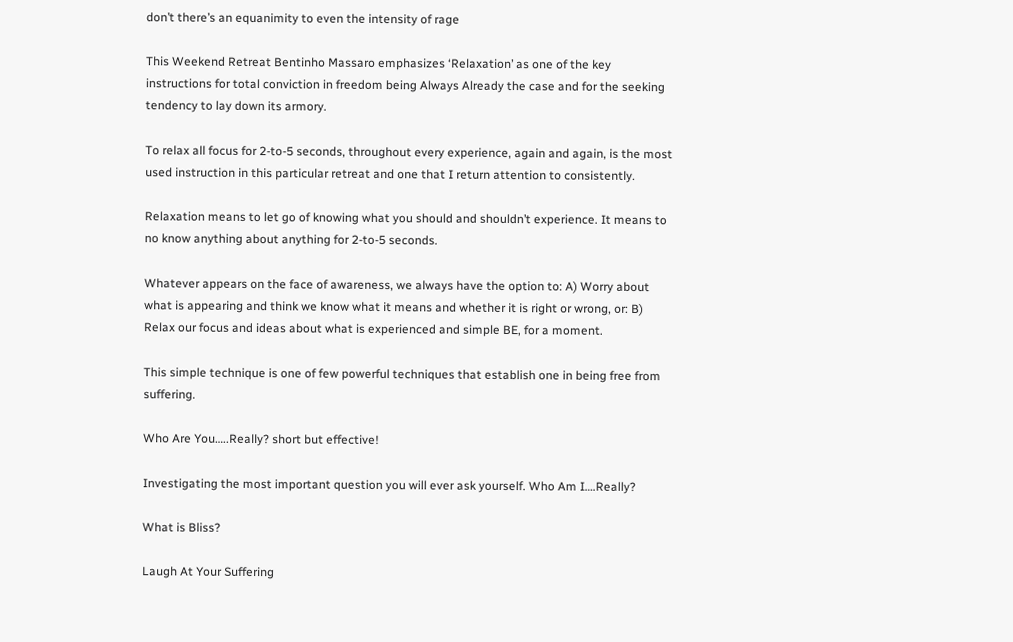don’t there’s an equanimity to even the intensity of rage

This Weekend Retreat Bentinho Massaro emphasizes ‘Relaxation’ as one of the key instructions for total conviction in freedom being Always Already the case and for the seeking tendency to lay down its armory.

To relax all focus for 2-to-5 seconds, throughout every experience, again and again, is the most used instruction in this particular retreat and one that I return attention to consistently.

Relaxation means to let go of knowing what you should and shouldn’t experience. It means to no know anything about anything for 2-to-5 seconds.

Whatever appears on the face of awareness, we always have the option to: A) Worry about what is appearing and think we know what it means and whether it is right or wrong, or: B) Relax our focus and ideas about what is experienced and simple BE, for a moment.

This simple technique is one of few powerful techniques that establish one in being free from suffering.

Who Are You…..Really? short but effective!

Investigating the most important question you will ever ask yourself. Who Am I….Really?

What is Bliss?

Laugh At Your Suffering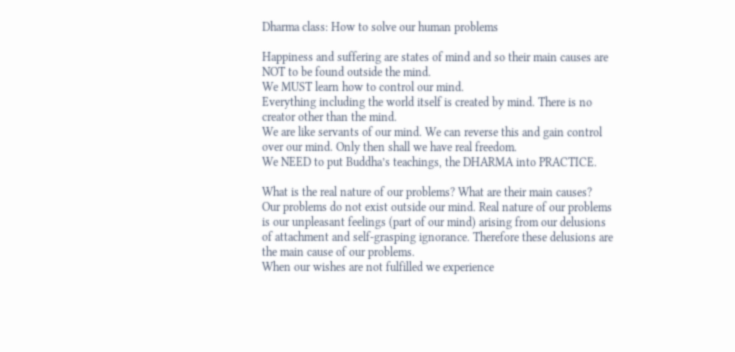Dharma class: How to solve our human problems

Happiness and suffering are states of mind and so their main causes are NOT to be found outside the mind.
We MUST learn how to control our mind.
Everything including the world itself is created by mind. There is no creator other than the mind.
We are like servants of our mind. We can reverse this and gain control over our mind. Only then shall we have real freedom.
We NEED to put Buddha’s teachings, the DHARMA into PRACTICE.

What is the real nature of our problems? What are their main causes?
Our problems do not exist outside our mind. Real nature of our problems is our unpleasant feelings (part of our mind) arising from our delusions of attachment and self-grasping ignorance. Therefore these delusions are the main cause of our problems.
When our wishes are not fulfilled we experience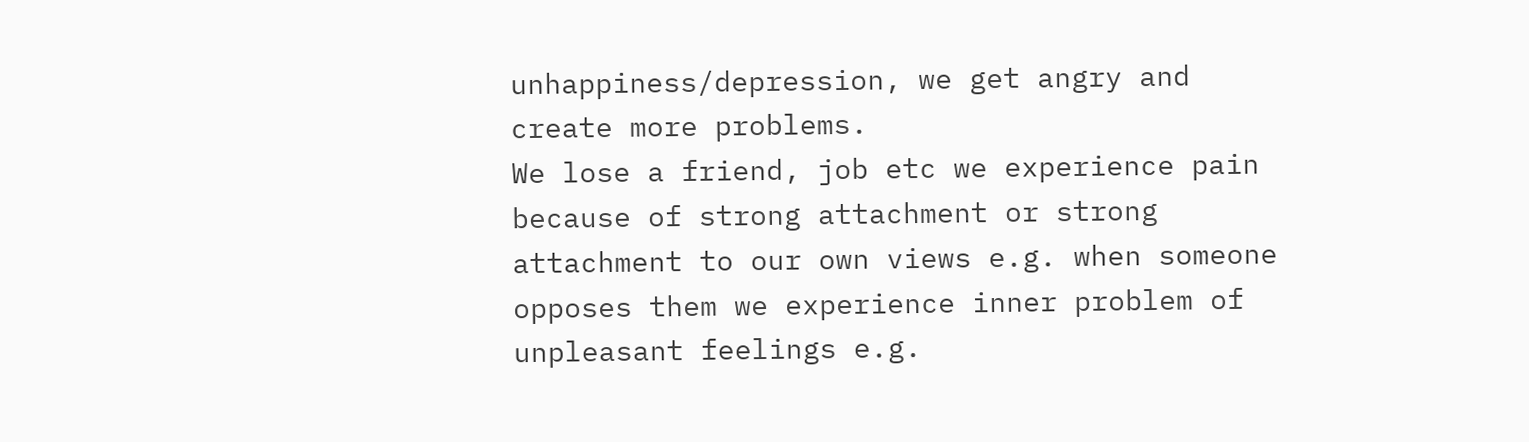unhappiness/depression, we get angry and create more problems.
We lose a friend, job etc we experience pain because of strong attachment or strong attachment to our own views e.g. when someone opposes them we experience inner problem of unpleasant feelings e.g.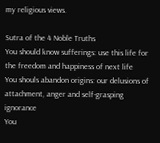my religious views.

Sutra of the 4 Noble Truths
You should know sufferings: use this life for the freedom and happiness of next life
You shouls abandon origins: our delusions of attachment, anger and self-grasping ignorance
You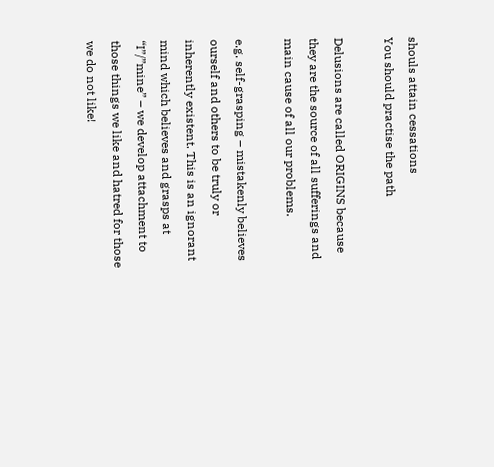shouls attain cessations
You should practise the path

Delusions are called ORIGINS because they are the source of all sufferings and main cause of all our problems.

e.g. self-grasping – mistakenly believes ourself and others to be truly or inherently existent. This is an ignorant mind which believes and grasps at “I”/”mine” – we develop attachment to those things we like and hatred for those we do not like!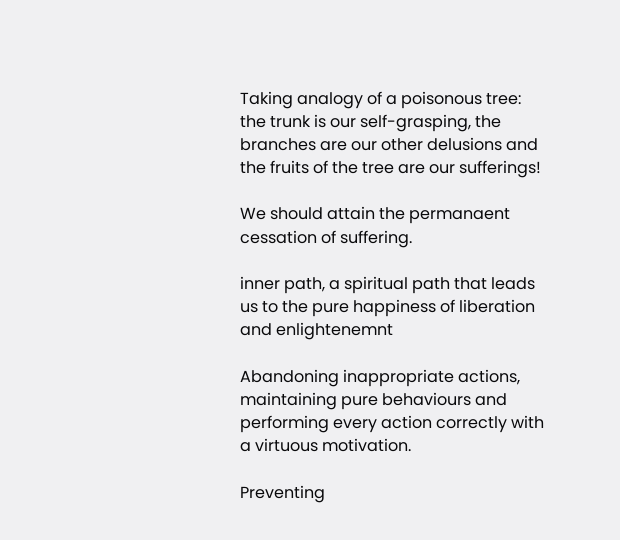Taking analogy of a poisonous tree: the trunk is our self-grasping, the branches are our other delusions and the fruits of the tree are our sufferings!

We should attain the permanaent cessation of suffering.

inner path, a spiritual path that leads us to the pure happiness of liberation and enlightenemnt

Abandoning inappropriate actions, maintaining pure behaviours and performing every action correctly with a virtuous motivation.

Preventing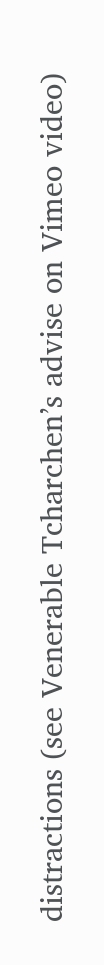distractions (see Venerable Tcharchen’s advise on Vimeo video)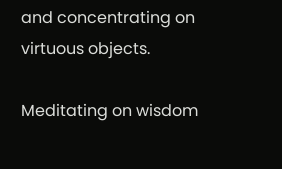and concentrating on virtuous objects.

Meditating on wisdom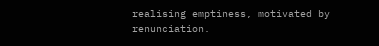realising emptiness, motivated by renunciation.